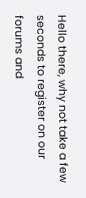Hello there, why not take a few seconds to register on our forums and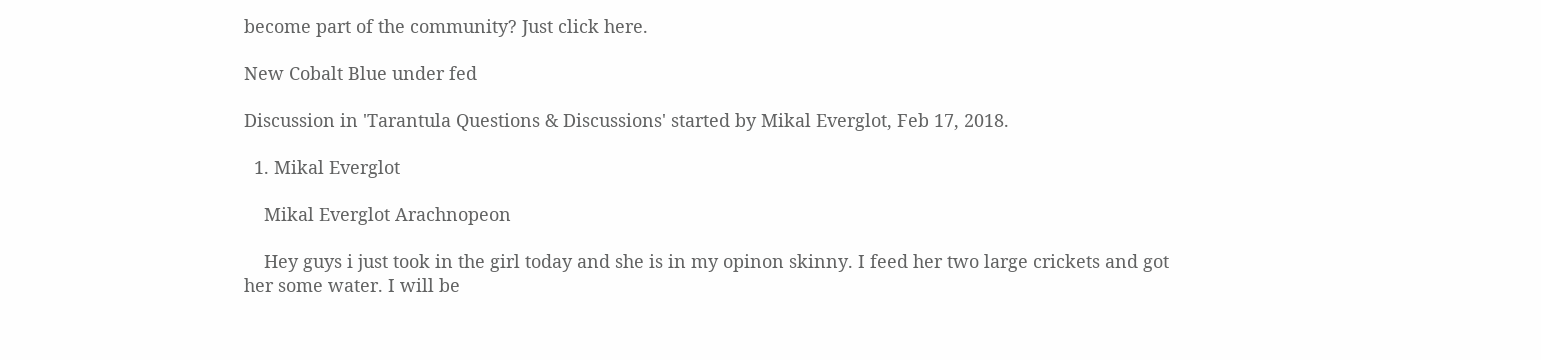become part of the community? Just click here.

New Cobalt Blue under fed

Discussion in 'Tarantula Questions & Discussions' started by Mikal Everglot, Feb 17, 2018.

  1. Mikal Everglot

    Mikal Everglot Arachnopeon

    Hey guys i just took in the girl today and she is in my opinon skinny. I feed her two large crickets and got her some water. I will be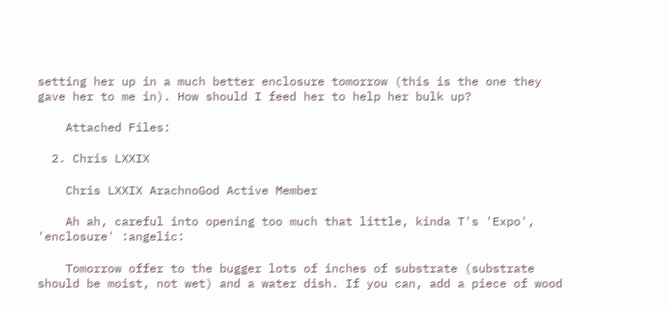setting her up in a much better enclosure tomorrow (this is the one they gave her to me in). How should I feed her to help her bulk up?

    Attached Files:

  2. Chris LXXIX

    Chris LXXIX ArachnoGod Active Member

    Ah ah, careful into opening too much that little, kinda T's 'Expo', 'enclosure' :angelic:

    Tomorrow offer to the bugger lots of inches of substrate (substrate should be moist, not wet) and a water dish. If you can, add a piece of wood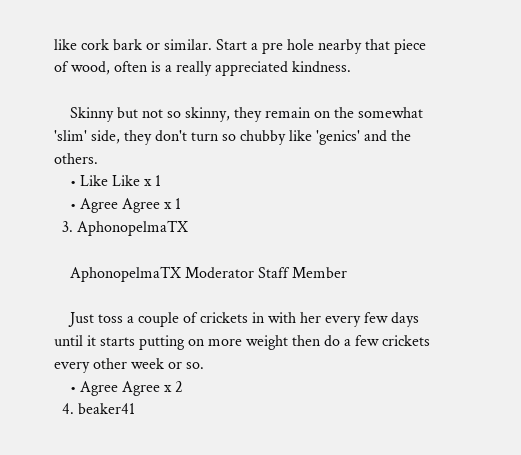like cork bark or similar. Start a pre hole nearby that piece of wood, often is a really appreciated kindness.

    Skinny but not so skinny, they remain on the somewhat 'slim' side, they don't turn so chubby like 'genics' and the others.
    • Like Like x 1
    • Agree Agree x 1
  3. AphonopelmaTX

    AphonopelmaTX Moderator Staff Member

    Just toss a couple of crickets in with her every few days until it starts putting on more weight then do a few crickets every other week or so.
    • Agree Agree x 2
  4. beaker41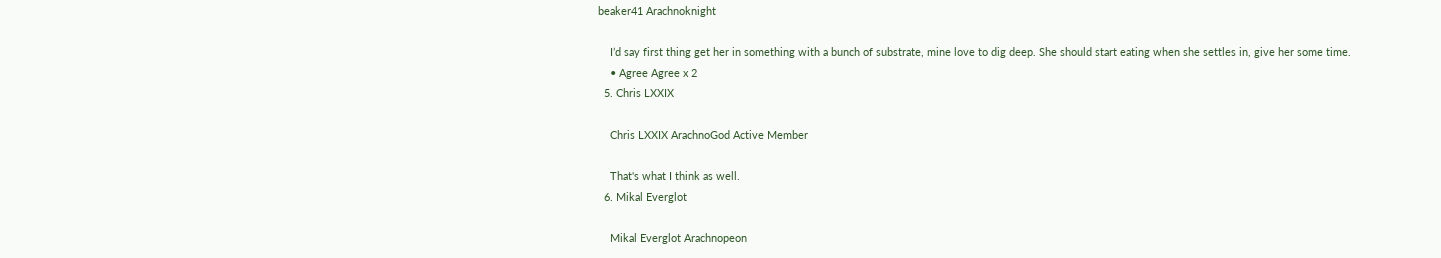beaker41 Arachnoknight

    I’d say first thing get her in something with a bunch of substrate, mine love to dig deep. She should start eating when she settles in, give her some time.
    • Agree Agree x 2
  5. Chris LXXIX

    Chris LXXIX ArachnoGod Active Member

    That's what I think as well.
  6. Mikal Everglot

    Mikal Everglot Arachnopeon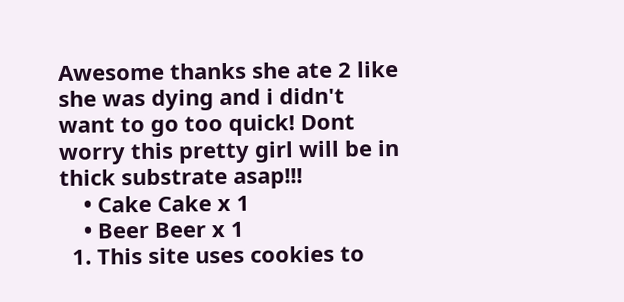Awesome thanks she ate 2 like she was dying and i didn't want to go too quick! Dont worry this pretty girl will be in thick substrate asap!!!
    • Cake Cake x 1
    • Beer Beer x 1
  1. This site uses cookies to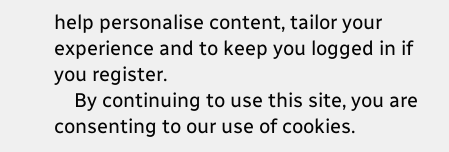help personalise content, tailor your experience and to keep you logged in if you register.
    By continuing to use this site, you are consenting to our use of cookies.